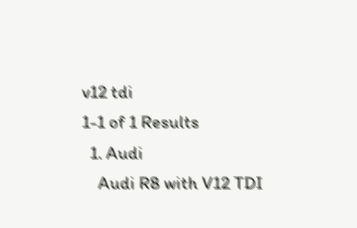v12 tdi
1-1 of 1 Results
  1. Audi
    Audi R8 with V12 TDI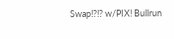Swap!?!? w/PIX! Bullrun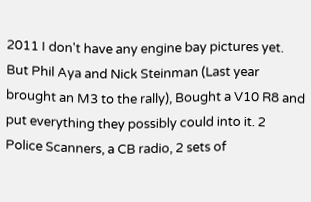2011 I don't have any engine bay pictures yet. But Phil Aya and Nick Steinman (Last year brought an M3 to the rally), Bought a V10 R8 and put everything they possibly could into it. 2 Police Scanners, a CB radio, 2 sets of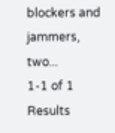blockers and jammers, two...
1-1 of 1 Results